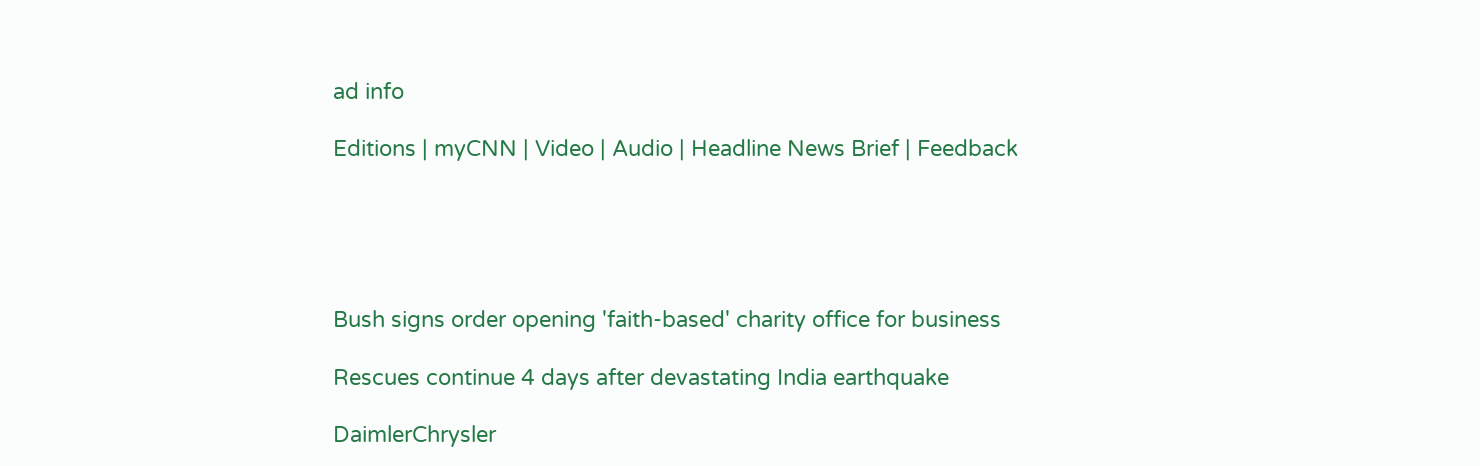ad info

Editions | myCNN | Video | Audio | Headline News Brief | Feedback





Bush signs order opening 'faith-based' charity office for business

Rescues continue 4 days after devastating India earthquake

DaimlerChrysler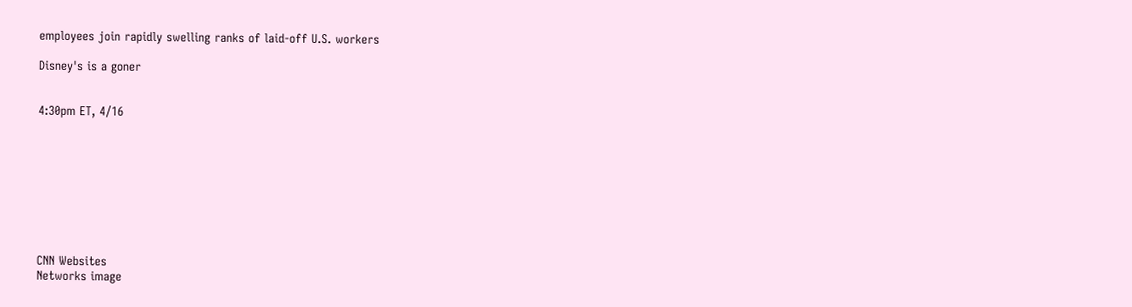employees join rapidly swelling ranks of laid-off U.S. workers

Disney's is a goner


4:30pm ET, 4/16









CNN Websites
Networks image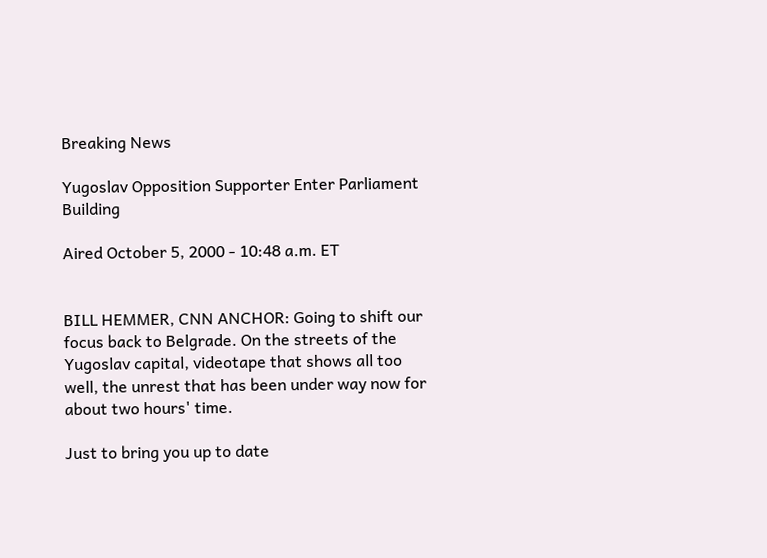Breaking News

Yugoslav Opposition Supporter Enter Parliament Building

Aired October 5, 2000 - 10:48 a.m. ET


BILL HEMMER, CNN ANCHOR: Going to shift our focus back to Belgrade. On the streets of the Yugoslav capital, videotape that shows all too well, the unrest that has been under way now for about two hours' time.

Just to bring you up to date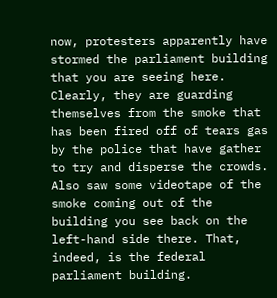now, protesters apparently have stormed the parliament building that you are seeing here. Clearly, they are guarding themselves from the smoke that has been fired off of tears gas by the police that have gather to try and disperse the crowds. Also saw some videotape of the smoke coming out of the building you see back on the left-hand side there. That, indeed, is the federal parliament building.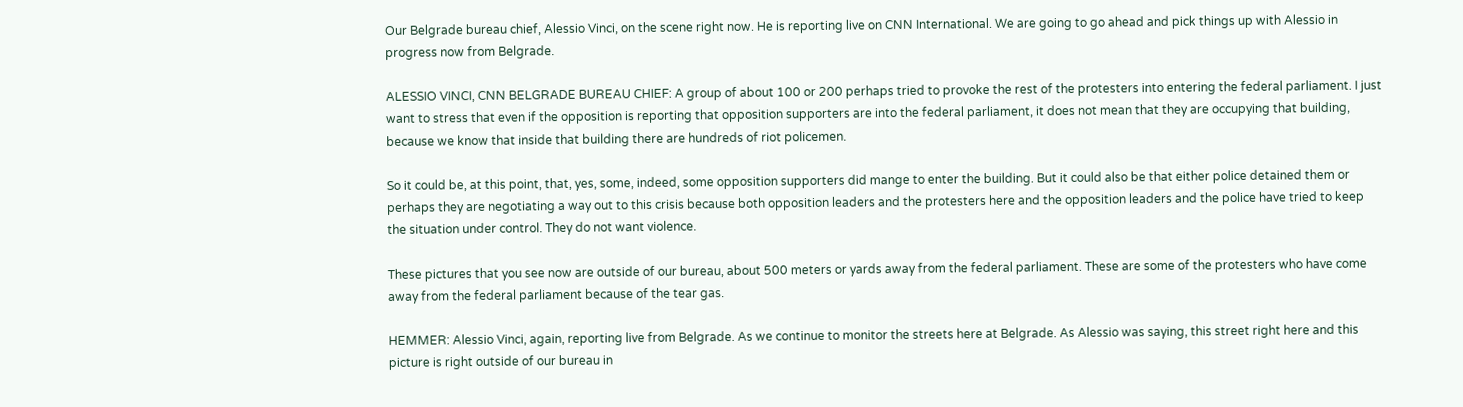Our Belgrade bureau chief, Alessio Vinci, on the scene right now. He is reporting live on CNN International. We are going to go ahead and pick things up with Alessio in progress now from Belgrade.

ALESSIO VINCI, CNN BELGRADE BUREAU CHIEF: A group of about 100 or 200 perhaps tried to provoke the rest of the protesters into entering the federal parliament. I just want to stress that even if the opposition is reporting that opposition supporters are into the federal parliament, it does not mean that they are occupying that building, because we know that inside that building there are hundreds of riot policemen.

So it could be, at this point, that, yes, some, indeed, some opposition supporters did mange to enter the building. But it could also be that either police detained them or perhaps they are negotiating a way out to this crisis because both opposition leaders and the protesters here and the opposition leaders and the police have tried to keep the situation under control. They do not want violence.

These pictures that you see now are outside of our bureau, about 500 meters or yards away from the federal parliament. These are some of the protesters who have come away from the federal parliament because of the tear gas.

HEMMER: Alessio Vinci, again, reporting live from Belgrade. As we continue to monitor the streets here at Belgrade. As Alessio was saying, this street right here and this picture is right outside of our bureau in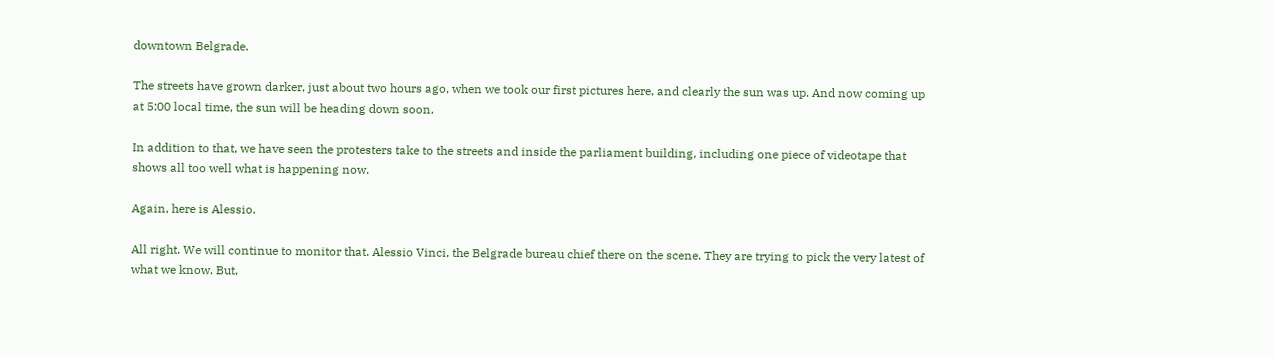downtown Belgrade.

The streets have grown darker, just about two hours ago, when we took our first pictures here, and clearly the sun was up. And now coming up at 5:00 local time, the sun will be heading down soon.

In addition to that, we have seen the protesters take to the streets and inside the parliament building, including one piece of videotape that shows all too well what is happening now.

Again, here is Alessio.

All right. We will continue to monitor that. Alessio Vinci, the Belgrade bureau chief there on the scene. They are trying to pick the very latest of what we know. But,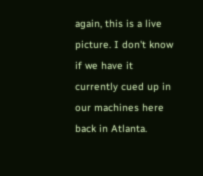again, this is a live picture. I don't know if we have it currently cued up in our machines here back in Atlanta.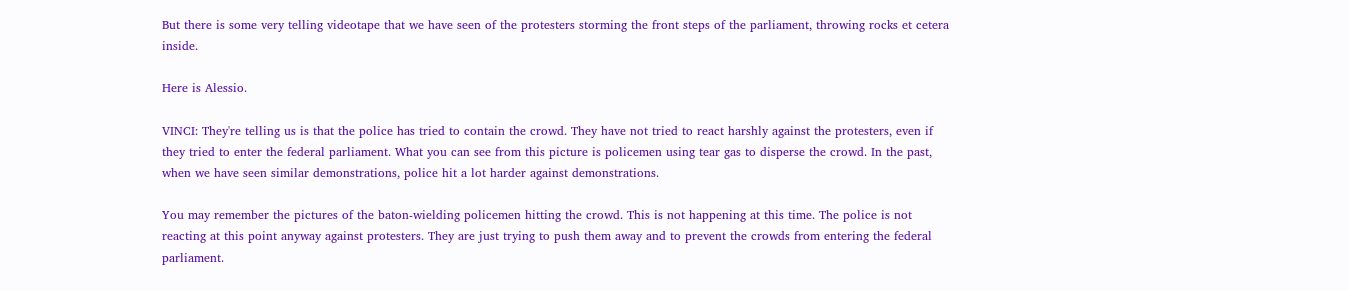But there is some very telling videotape that we have seen of the protesters storming the front steps of the parliament, throwing rocks et cetera inside.

Here is Alessio.

VINCI: They're telling us is that the police has tried to contain the crowd. They have not tried to react harshly against the protesters, even if they tried to enter the federal parliament. What you can see from this picture is policemen using tear gas to disperse the crowd. In the past, when we have seen similar demonstrations, police hit a lot harder against demonstrations.

You may remember the pictures of the baton-wielding policemen hitting the crowd. This is not happening at this time. The police is not reacting at this point anyway against protesters. They are just trying to push them away and to prevent the crowds from entering the federal parliament.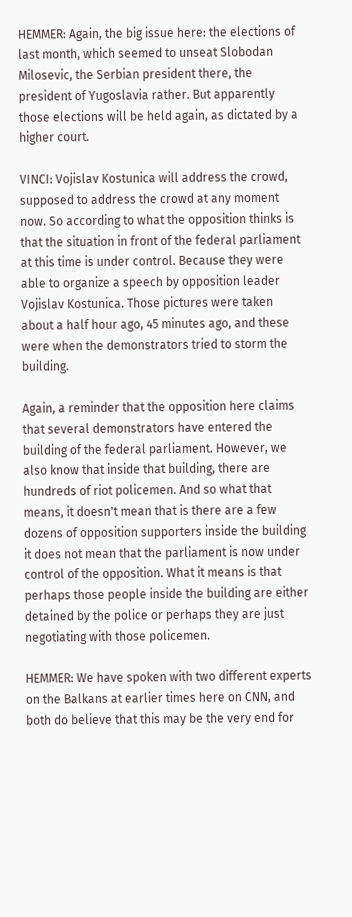HEMMER: Again, the big issue here: the elections of last month, which seemed to unseat Slobodan Milosevic, the Serbian president there, the president of Yugoslavia rather. But apparently those elections will be held again, as dictated by a higher court.

VINCI: Vojislav Kostunica will address the crowd, supposed to address the crowd at any moment now. So according to what the opposition thinks is that the situation in front of the federal parliament at this time is under control. Because they were able to organize a speech by opposition leader Vojislav Kostunica. Those pictures were taken about a half hour ago, 45 minutes ago, and these were when the demonstrators tried to storm the building.

Again, a reminder that the opposition here claims that several demonstrators have entered the building of the federal parliament. However, we also know that inside that building, there are hundreds of riot policemen. And so what that means, it doesn't mean that is there are a few dozens of opposition supporters inside the building it does not mean that the parliament is now under control of the opposition. What it means is that perhaps those people inside the building are either detained by the police or perhaps they are just negotiating with those policemen.

HEMMER: We have spoken with two different experts on the Balkans at earlier times here on CNN, and both do believe that this may be the very end for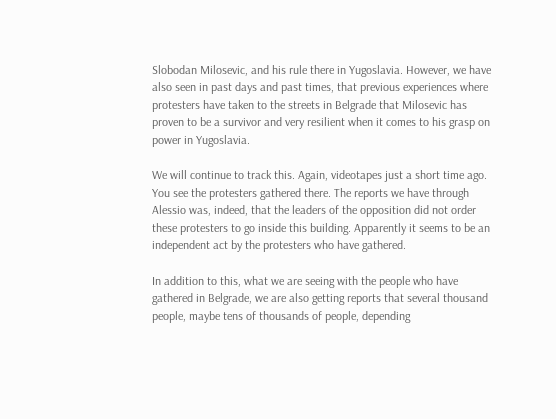Slobodan Milosevic, and his rule there in Yugoslavia. However, we have also seen in past days and past times, that previous experiences where protesters have taken to the streets in Belgrade that Milosevic has proven to be a survivor and very resilient when it comes to his grasp on power in Yugoslavia.

We will continue to track this. Again, videotapes just a short time ago. You see the protesters gathered there. The reports we have through Alessio was, indeed, that the leaders of the opposition did not order these protesters to go inside this building. Apparently it seems to be an independent act by the protesters who have gathered.

In addition to this, what we are seeing with the people who have gathered in Belgrade, we are also getting reports that several thousand people, maybe tens of thousands of people, depending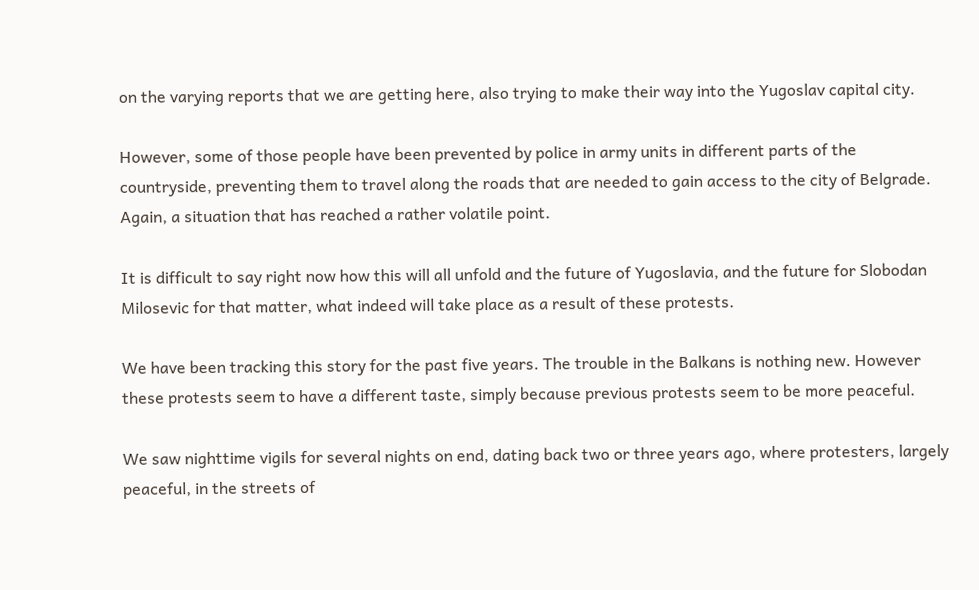on the varying reports that we are getting here, also trying to make their way into the Yugoslav capital city.

However, some of those people have been prevented by police in army units in different parts of the countryside, preventing them to travel along the roads that are needed to gain access to the city of Belgrade. Again, a situation that has reached a rather volatile point.

It is difficult to say right now how this will all unfold and the future of Yugoslavia, and the future for Slobodan Milosevic for that matter, what indeed will take place as a result of these protests.

We have been tracking this story for the past five years. The trouble in the Balkans is nothing new. However these protests seem to have a different taste, simply because previous protests seem to be more peaceful.

We saw nighttime vigils for several nights on end, dating back two or three years ago, where protesters, largely peaceful, in the streets of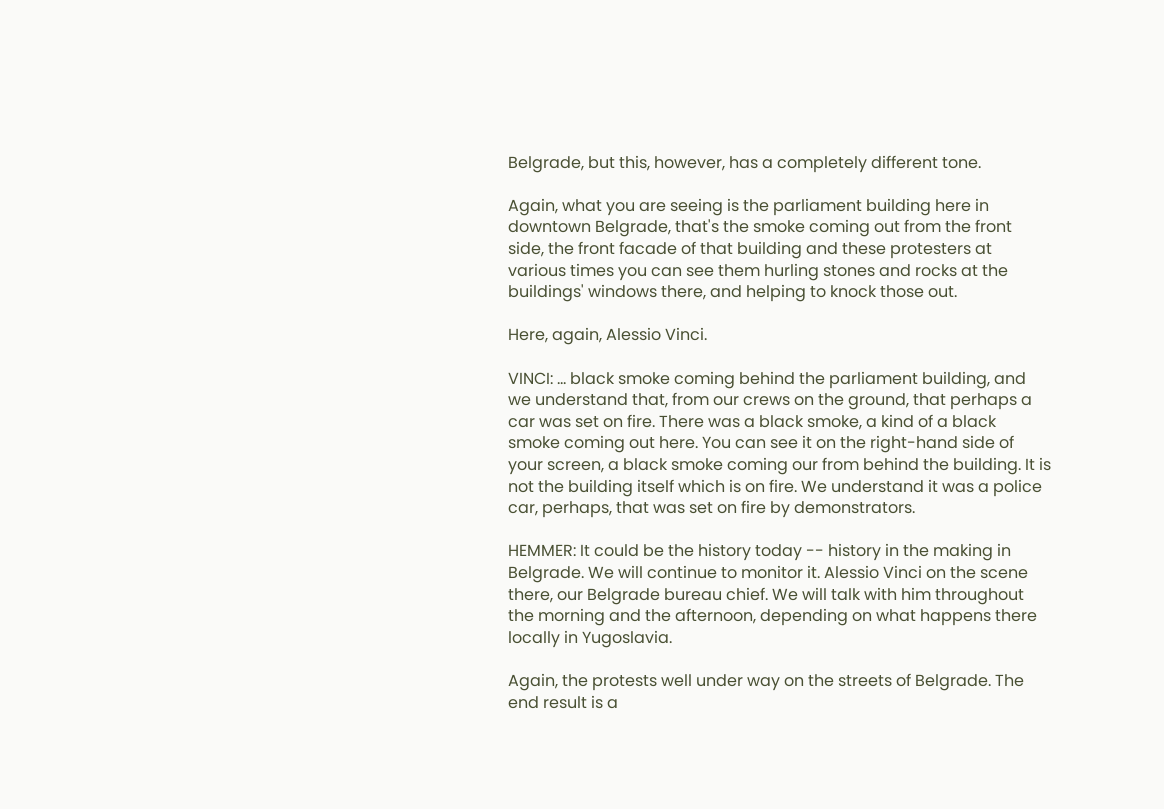Belgrade, but this, however, has a completely different tone.

Again, what you are seeing is the parliament building here in downtown Belgrade, that's the smoke coming out from the front side, the front facade of that building and these protesters at various times you can see them hurling stones and rocks at the buildings' windows there, and helping to knock those out.

Here, again, Alessio Vinci.

VINCI: ... black smoke coming behind the parliament building, and we understand that, from our crews on the ground, that perhaps a car was set on fire. There was a black smoke, a kind of a black smoke coming out here. You can see it on the right-hand side of your screen, a black smoke coming our from behind the building. It is not the building itself which is on fire. We understand it was a police car, perhaps, that was set on fire by demonstrators.

HEMMER: It could be the history today -- history in the making in Belgrade. We will continue to monitor it. Alessio Vinci on the scene there, our Belgrade bureau chief. We will talk with him throughout the morning and the afternoon, depending on what happens there locally in Yugoslavia.

Again, the protests well under way on the streets of Belgrade. The end result is a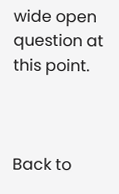wide open question at this point.



Back to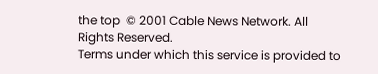the top  © 2001 Cable News Network. All Rights Reserved.
Terms under which this service is provided to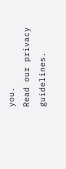you.
Read our privacy guidelines.